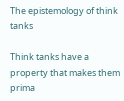The epistemology of think tanks

Think tanks have a property that makes them prima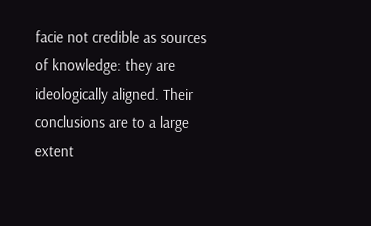facie not credible as sources of knowledge: they are ideologically aligned. Their conclusions are to a large extent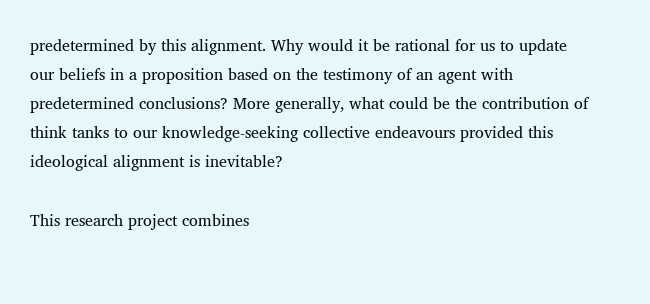predetermined by this alignment. Why would it be rational for us to update our beliefs in a proposition based on the testimony of an agent with predetermined conclusions? More generally, what could be the contribution of think tanks to our knowledge-seeking collective endeavours provided this ideological alignment is inevitable?

This research project combines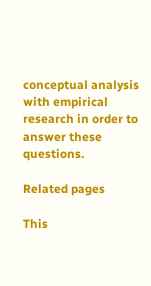conceptual analysis with empirical research in order to answer these questions.

Related pages

This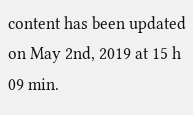content has been updated on May 2nd, 2019 at 15 h 09 min.